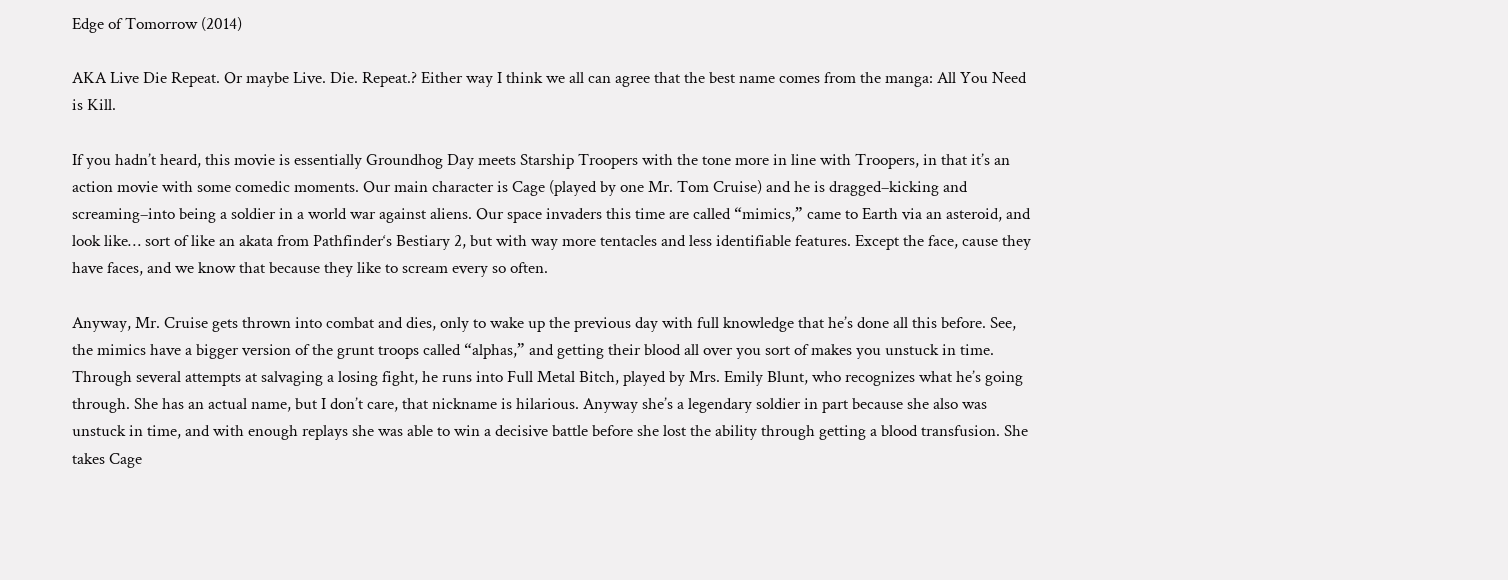Edge of Tomorrow (2014)

AKA Live Die Repeat. Or maybe Live. Die. Repeat.? Either way I think we all can agree that the best name comes from the manga: All You Need is Kill.

If you hadn’t heard, this movie is essentially Groundhog Day meets Starship Troopers with the tone more in line with Troopers, in that it’s an action movie with some comedic moments. Our main character is Cage (played by one Mr. Tom Cruise) and he is dragged–kicking and screaming–into being a soldier in a world war against aliens. Our space invaders this time are called “mimics,” came to Earth via an asteroid, and look like… sort of like an akata from Pathfinder‘s Bestiary 2, but with way more tentacles and less identifiable features. Except the face, cause they have faces, and we know that because they like to scream every so often.

Anyway, Mr. Cruise gets thrown into combat and dies, only to wake up the previous day with full knowledge that he’s done all this before. See, the mimics have a bigger version of the grunt troops called “alphas,” and getting their blood all over you sort of makes you unstuck in time. Through several attempts at salvaging a losing fight, he runs into Full Metal Bitch, played by Mrs. Emily Blunt, who recognizes what he’s going through. She has an actual name, but I don’t care, that nickname is hilarious. Anyway she’s a legendary soldier in part because she also was unstuck in time, and with enough replays she was able to win a decisive battle before she lost the ability through getting a blood transfusion. She takes Cage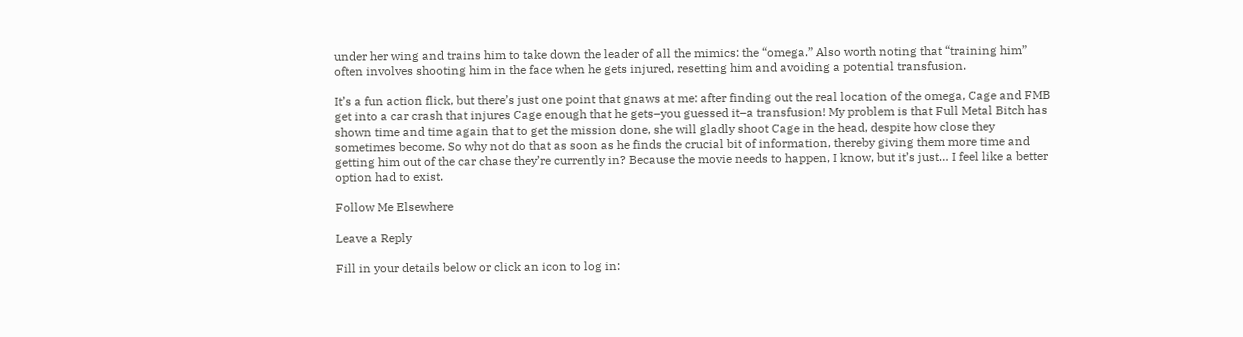under her wing and trains him to take down the leader of all the mimics: the “omega.” Also worth noting that “training him” often involves shooting him in the face when he gets injured, resetting him and avoiding a potential transfusion.

It’s a fun action flick, but there’s just one point that gnaws at me: after finding out the real location of the omega, Cage and FMB get into a car crash that injures Cage enough that he gets–you guessed it–a transfusion! My problem is that Full Metal Bitch has shown time and time again that to get the mission done, she will gladly shoot Cage in the head, despite how close they sometimes become. So why not do that as soon as he finds the crucial bit of information, thereby giving them more time and getting him out of the car chase they’re currently in? Because the movie needs to happen, I know, but it’s just… I feel like a better option had to exist.

Follow Me Elsewhere

Leave a Reply

Fill in your details below or click an icon to log in: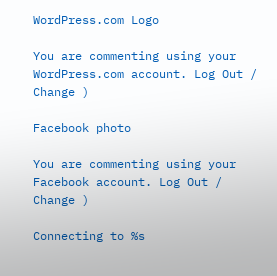WordPress.com Logo

You are commenting using your WordPress.com account. Log Out /  Change )

Facebook photo

You are commenting using your Facebook account. Log Out /  Change )

Connecting to %s